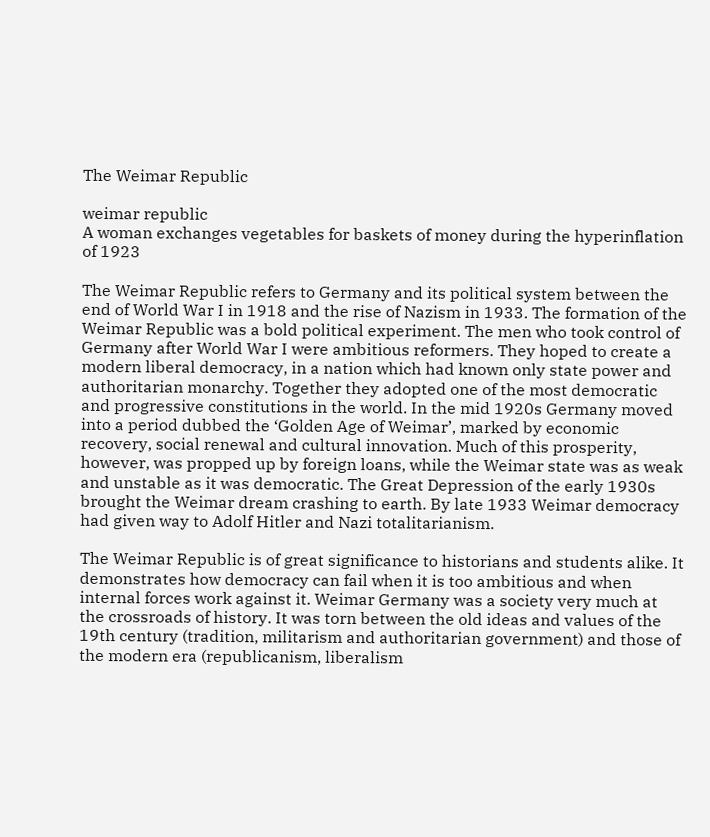The Weimar Republic

weimar republic
A woman exchanges vegetables for baskets of money during the hyperinflation of 1923

The Weimar Republic refers to Germany and its political system between the end of World War I in 1918 and the rise of Nazism in 1933. The formation of the Weimar Republic was a bold political experiment. The men who took control of Germany after World War I were ambitious reformers. They hoped to create a modern liberal democracy, in a nation which had known only state power and authoritarian monarchy. Together they adopted one of the most democratic and progressive constitutions in the world. In the mid 1920s Germany moved into a period dubbed the ‘Golden Age of Weimar’, marked by economic recovery, social renewal and cultural innovation. Much of this prosperity, however, was propped up by foreign loans, while the Weimar state was as weak and unstable as it was democratic. The Great Depression of the early 1930s brought the Weimar dream crashing to earth. By late 1933 Weimar democracy had given way to Adolf Hitler and Nazi totalitarianism.

The Weimar Republic is of great significance to historians and students alike. It demonstrates how democracy can fail when it is too ambitious and when internal forces work against it. Weimar Germany was a society very much at the crossroads of history. It was torn between the old ideas and values of the 19th century (tradition, militarism and authoritarian government) and those of the modern era (republicanism, liberalism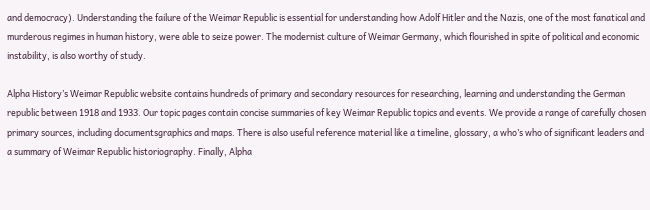and democracy). Understanding the failure of the Weimar Republic is essential for understanding how Adolf Hitler and the Nazis, one of the most fanatical and murderous regimes in human history, were able to seize power. The modernist culture of Weimar Germany, which flourished in spite of political and economic instability, is also worthy of study.

Alpha History’s Weimar Republic website contains hundreds of primary and secondary resources for researching, learning and understanding the German republic between 1918 and 1933. Our topic pages contain concise summaries of key Weimar Republic topics and events. We provide a range of carefully chosen primary sources, including documentsgraphics and maps. There is also useful reference material like a timeline, glossary, a who’s who of significant leaders and a summary of Weimar Republic historiography. Finally, Alpha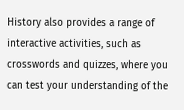History also provides a range of interactive activities, such as crosswords and quizzes, where you can test your understanding of the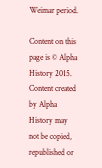Weimar period.

Content on this page is © Alpha History 2015. Content created by Alpha History may not be copied, republished or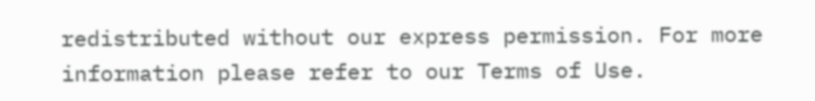redistributed without our express permission. For more information please refer to our Terms of Use.